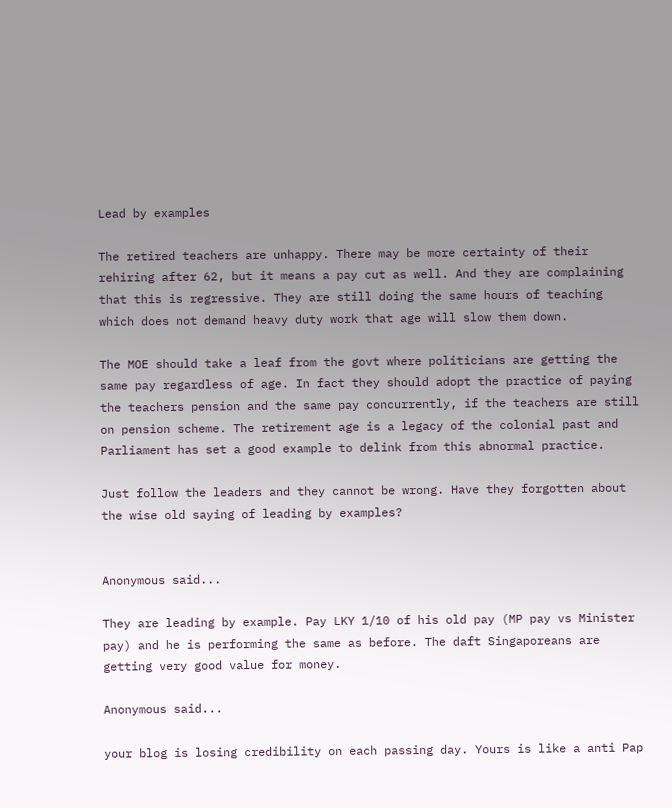Lead by examples

The retired teachers are unhappy. There may be more certainty of their rehiring after 62, but it means a pay cut as well. And they are complaining that this is regressive. They are still doing the same hours of teaching which does not demand heavy duty work that age will slow them down.

The MOE should take a leaf from the govt where politicians are getting the same pay regardless of age. In fact they should adopt the practice of paying the teachers pension and the same pay concurrently, if the teachers are still on pension scheme. The retirement age is a legacy of the colonial past and Parliament has set a good example to delink from this abnormal practice.

Just follow the leaders and they cannot be wrong. Have they forgotten about the wise old saying of leading by examples?


Anonymous said...

They are leading by example. Pay LKY 1/10 of his old pay (MP pay vs Minister pay) and he is performing the same as before. The daft Singaporeans are getting very good value for money.

Anonymous said...

your blog is losing credibility on each passing day. Yours is like a anti Pap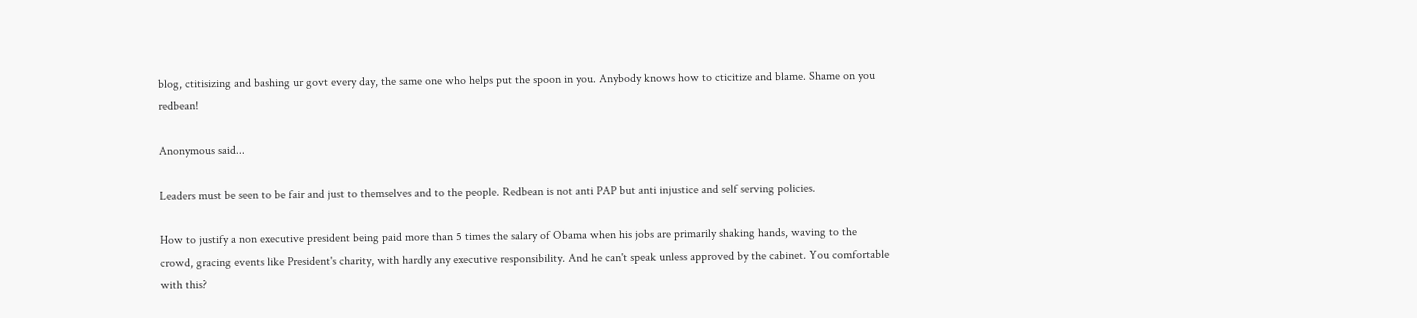blog, ctitisizing and bashing ur govt every day, the same one who helps put the spoon in you. Anybody knows how to cticitize and blame. Shame on you redbean!

Anonymous said...

Leaders must be seen to be fair and just to themselves and to the people. Redbean is not anti PAP but anti injustice and self serving policies.

How to justify a non executive president being paid more than 5 times the salary of Obama when his jobs are primarily shaking hands, waving to the crowd, gracing events like President's charity, with hardly any executive responsibility. And he can't speak unless approved by the cabinet. You comfortable with this?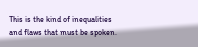This is the kind of inequalities and flaws that must be spoken.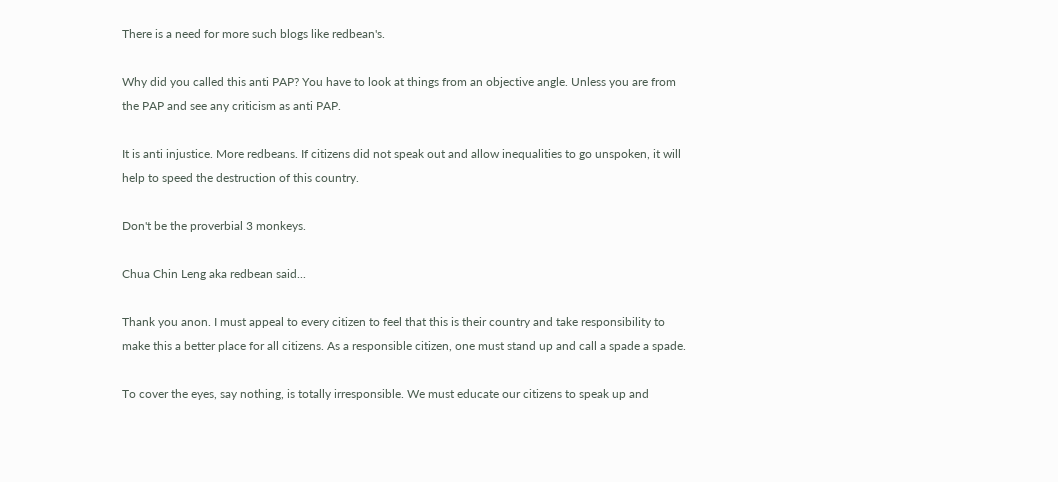There is a need for more such blogs like redbean's.

Why did you called this anti PAP? You have to look at things from an objective angle. Unless you are from the PAP and see any criticism as anti PAP.

It is anti injustice. More redbeans. If citizens did not speak out and allow inequalities to go unspoken, it will help to speed the destruction of this country.

Don't be the proverbial 3 monkeys.

Chua Chin Leng aka redbean said...

Thank you anon. I must appeal to every citizen to feel that this is their country and take responsibility to make this a better place for all citizens. As a responsible citizen, one must stand up and call a spade a spade.

To cover the eyes, say nothing, is totally irresponsible. We must educate our citizens to speak up and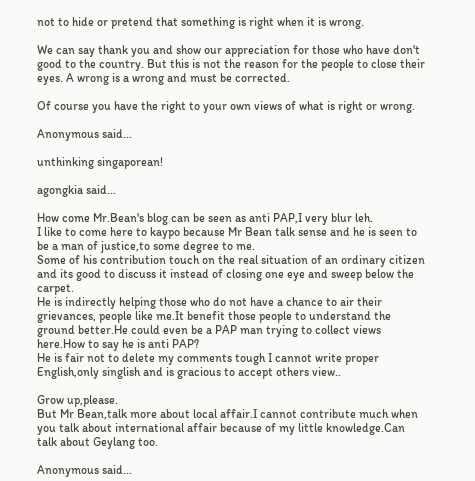not to hide or pretend that something is right when it is wrong.

We can say thank you and show our appreciation for those who have don't good to the country. But this is not the reason for the people to close their eyes. A wrong is a wrong and must be corrected.

Of course you have the right to your own views of what is right or wrong.

Anonymous said...

unthinking singaporean!

agongkia said...

How come Mr.Bean's blog can be seen as anti PAP,I very blur leh.
I like to come here to kaypo because Mr Bean talk sense and he is seen to be a man of justice,to some degree to me.
Some of his contribution touch on the real situation of an ordinary citizen and its good to discuss it instead of closing one eye and sweep below the carpet.
He is indirectly helping those who do not have a chance to air their grievances, people like me.It benefit those people to understand the ground better.He could even be a PAP man trying to collect views here.How to say he is anti PAP?
He is fair not to delete my comments tough I cannot write proper English,only singlish and is gracious to accept others view..

Grow up,please.
But Mr Bean,talk more about local affair.I cannot contribute much when you talk about international affair because of my little knowledge.Can talk about Geylang too.

Anonymous said...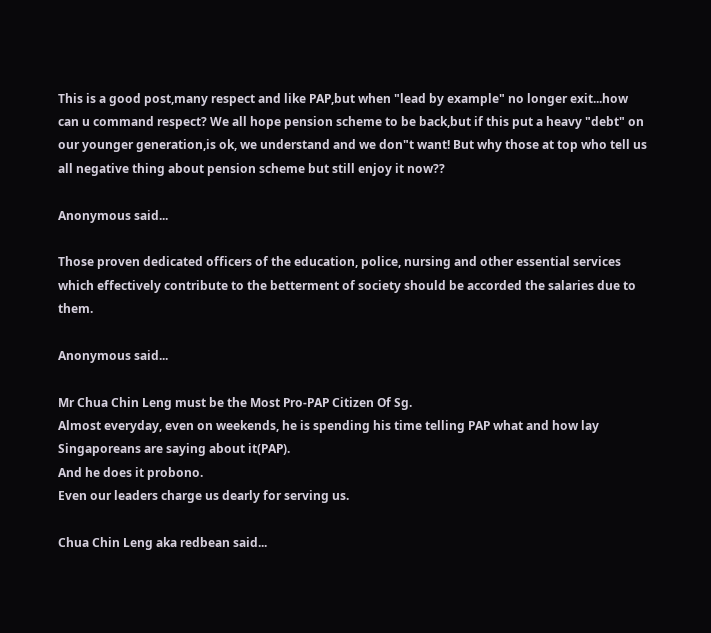This is a good post,many respect and like PAP,but when "lead by example" no longer exit...how can u command respect? We all hope pension scheme to be back,but if this put a heavy "debt" on our younger generation,is ok, we understand and we don"t want! But why those at top who tell us all negative thing about pension scheme but still enjoy it now??

Anonymous said...

Those proven dedicated officers of the education, police, nursing and other essential services which effectively contribute to the betterment of society should be accorded the salaries due to them.

Anonymous said...

Mr Chua Chin Leng must be the Most Pro-PAP Citizen Of Sg.
Almost everyday, even on weekends, he is spending his time telling PAP what and how lay Singaporeans are saying about it(PAP).
And he does it probono.
Even our leaders charge us dearly for serving us.

Chua Chin Leng aka redbean said...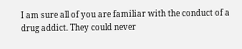I am sure all of you are familiar with the conduct of a drug addict. They could never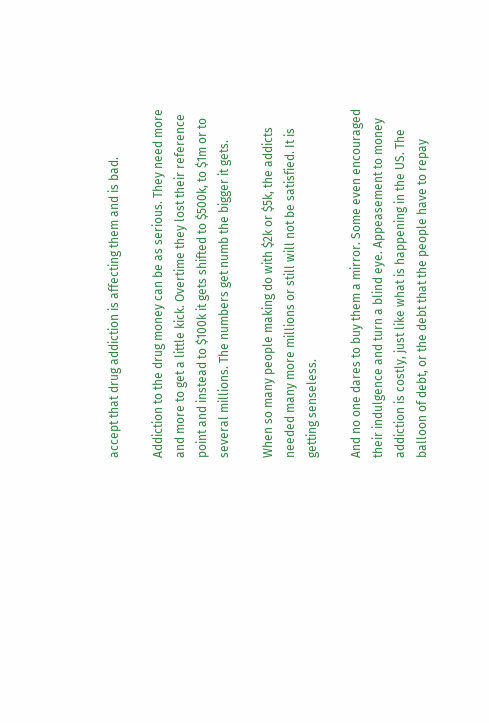accept that drug addiction is affecting them and is bad.

Addiction to the drug money can be as serious. They need more and more to get a little kick. Overtime they lost their reference point and instead to $100k it gets shifted to $500k, to $1m or to several millions. The numbers get numb the bigger it gets.

When so many people making do with $2k or $5k, the addicts needed many more millions or still will not be satisfied. It is getting senseless.

And no one dares to buy them a mirror. Some even encouraged their indulgence and turn a blind eye. Appeasement to money addiction is costly, just like what is happening in the US. The balloon of debt, or the debt that the people have to repay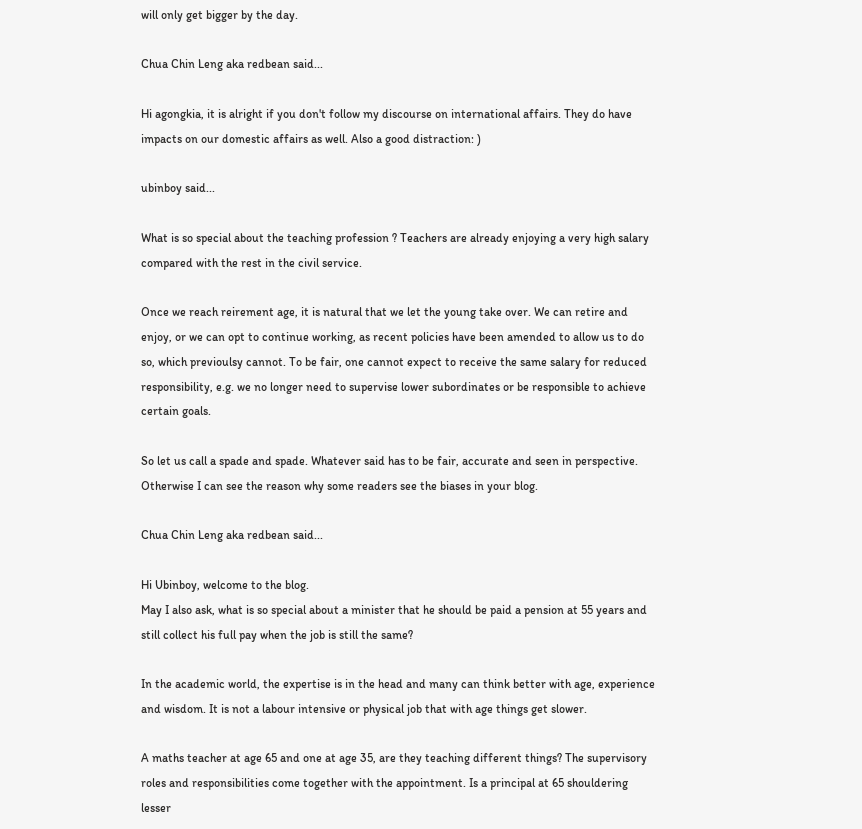will only get bigger by the day.

Chua Chin Leng aka redbean said...

Hi agongkia, it is alright if you don't follow my discourse on international affairs. They do have impacts on our domestic affairs as well. Also a good distraction: )

ubinboy said...

What is so special about the teaching profession ? Teachers are already enjoying a very high salary compared with the rest in the civil service.

Once we reach reirement age, it is natural that we let the young take over. We can retire and enjoy, or we can opt to continue working, as recent policies have been amended to allow us to do so, which previoulsy cannot. To be fair, one cannot expect to receive the same salary for reduced responsibility, e.g. we no longer need to supervise lower subordinates or be responsible to achieve certain goals.

So let us call a spade and spade. Whatever said has to be fair, accurate and seen in perspective. Otherwise I can see the reason why some readers see the biases in your blog.

Chua Chin Leng aka redbean said...

Hi Ubinboy, welcome to the blog.
May I also ask, what is so special about a minister that he should be paid a pension at 55 years and still collect his full pay when the job is still the same?

In the academic world, the expertise is in the head and many can think better with age, experience and wisdom. It is not a labour intensive or physical job that with age things get slower.

A maths teacher at age 65 and one at age 35, are they teaching different things? The supervisory roles and responsibilities come together with the appointment. Is a principal at 65 shouldering lesser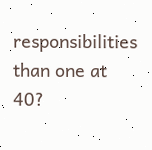responsibilities than one at 40?